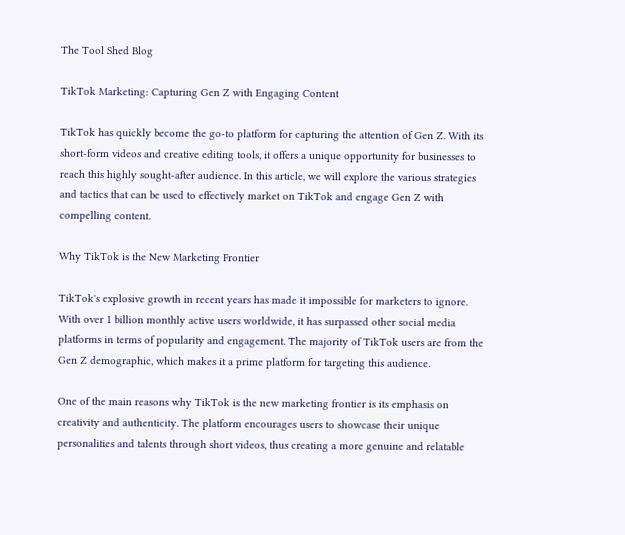The Tool Shed Blog

TikTok Marketing: Capturing Gen Z with Engaging Content

TikTok has quickly become the go-to platform for capturing the attention of Gen Z. With its short-form videos and creative editing tools, it offers a unique opportunity for businesses to reach this highly sought-after audience. In this article, we will explore the various strategies and tactics that can be used to effectively market on TikTok and engage Gen Z with compelling content.

Why TikTok is the New Marketing Frontier

TikTok's explosive growth in recent years has made it impossible for marketers to ignore. With over 1 billion monthly active users worldwide, it has surpassed other social media platforms in terms of popularity and engagement. The majority of TikTok users are from the Gen Z demographic, which makes it a prime platform for targeting this audience.

One of the main reasons why TikTok is the new marketing frontier is its emphasis on creativity and authenticity. The platform encourages users to showcase their unique personalities and talents through short videos, thus creating a more genuine and relatable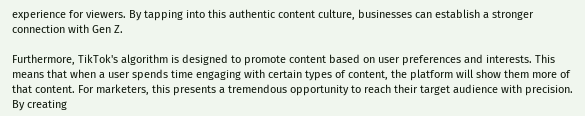experience for viewers. By tapping into this authentic content culture, businesses can establish a stronger connection with Gen Z.

Furthermore, TikTok's algorithm is designed to promote content based on user preferences and interests. This means that when a user spends time engaging with certain types of content, the platform will show them more of that content. For marketers, this presents a tremendous opportunity to reach their target audience with precision. By creating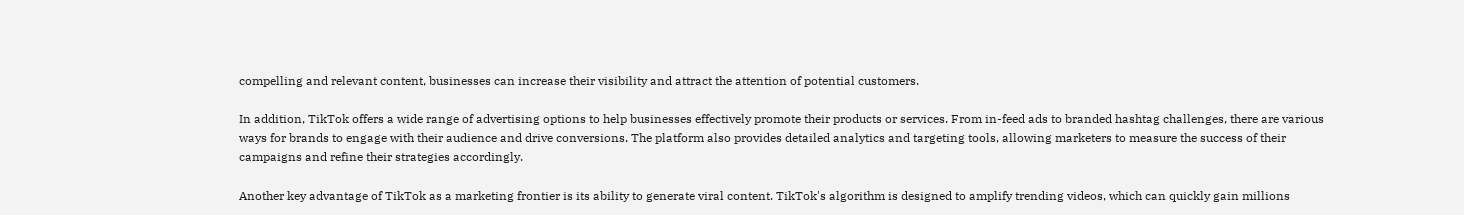compelling and relevant content, businesses can increase their visibility and attract the attention of potential customers.

In addition, TikTok offers a wide range of advertising options to help businesses effectively promote their products or services. From in-feed ads to branded hashtag challenges, there are various ways for brands to engage with their audience and drive conversions. The platform also provides detailed analytics and targeting tools, allowing marketers to measure the success of their campaigns and refine their strategies accordingly.

Another key advantage of TikTok as a marketing frontier is its ability to generate viral content. TikTok's algorithm is designed to amplify trending videos, which can quickly gain millions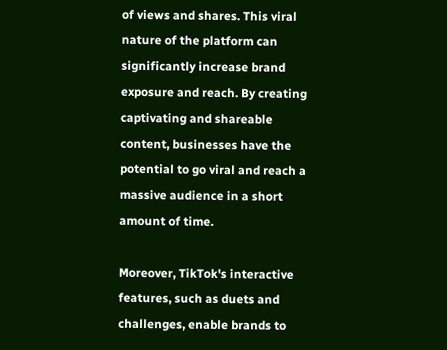of views and shares. This viral nature of the platform can significantly increase brand exposure and reach. By creating captivating and shareable content, businesses have the potential to go viral and reach a massive audience in a short amount of time.

Moreover, TikTok's interactive features, such as duets and challenges, enable brands to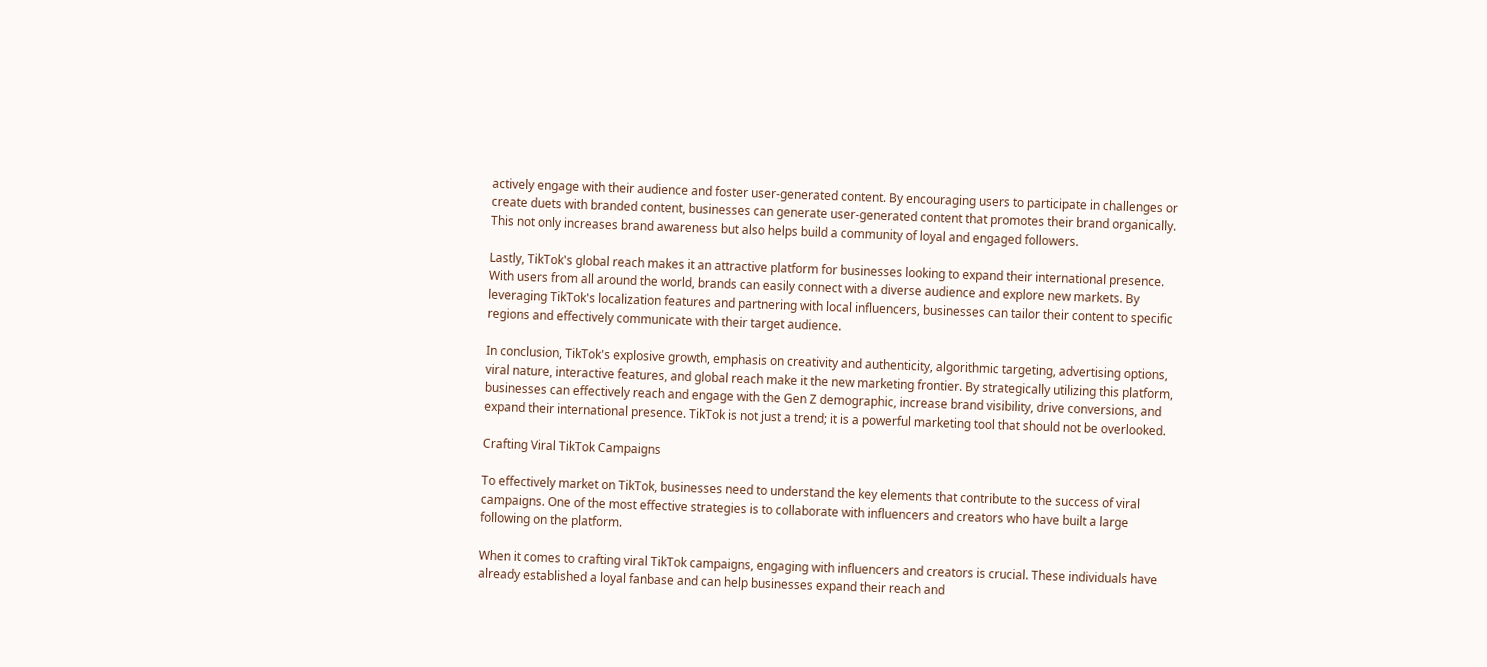actively engage with their audience and foster user-generated content. By encouraging users to participate in challenges or create duets with branded content, businesses can generate user-generated content that promotes their brand organically. This not only increases brand awareness but also helps build a community of loyal and engaged followers.

Lastly, TikTok's global reach makes it an attractive platform for businesses looking to expand their international presence. With users from all around the world, brands can easily connect with a diverse audience and explore new markets. By leveraging TikTok's localization features and partnering with local influencers, businesses can tailor their content to specific regions and effectively communicate with their target audience.

In conclusion, TikTok's explosive growth, emphasis on creativity and authenticity, algorithmic targeting, advertising options, viral nature, interactive features, and global reach make it the new marketing frontier. By strategically utilizing this platform, businesses can effectively reach and engage with the Gen Z demographic, increase brand visibility, drive conversions, and expand their international presence. TikTok is not just a trend; it is a powerful marketing tool that should not be overlooked.

Crafting Viral TikTok Campaigns

To effectively market on TikTok, businesses need to understand the key elements that contribute to the success of viral campaigns. One of the most effective strategies is to collaborate with influencers and creators who have built a large following on the platform.

When it comes to crafting viral TikTok campaigns, engaging with influencers and creators is crucial. These individuals have already established a loyal fanbase and can help businesses expand their reach and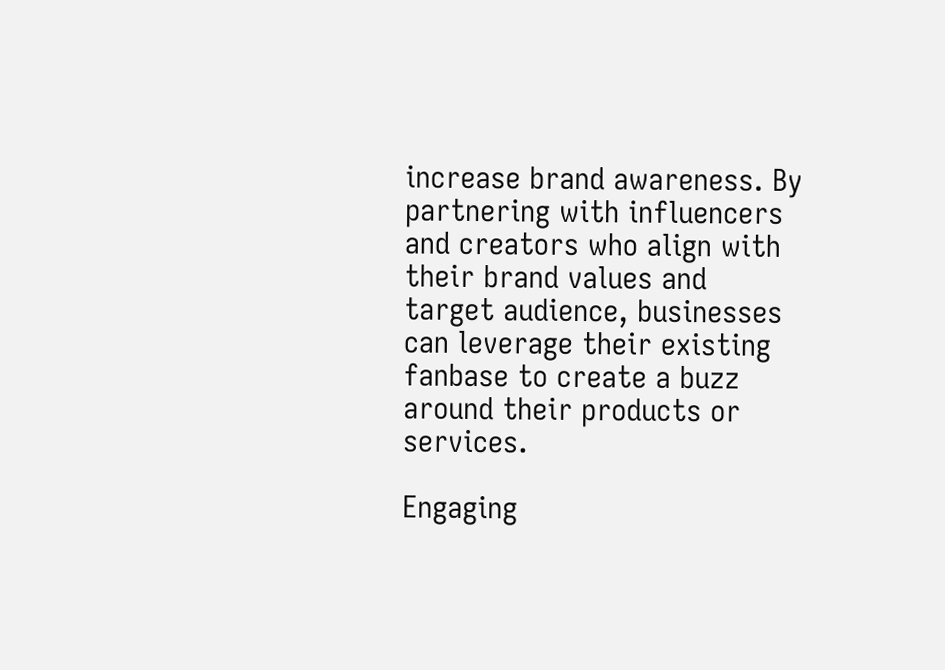increase brand awareness. By partnering with influencers and creators who align with their brand values and target audience, businesses can leverage their existing fanbase to create a buzz around their products or services.

Engaging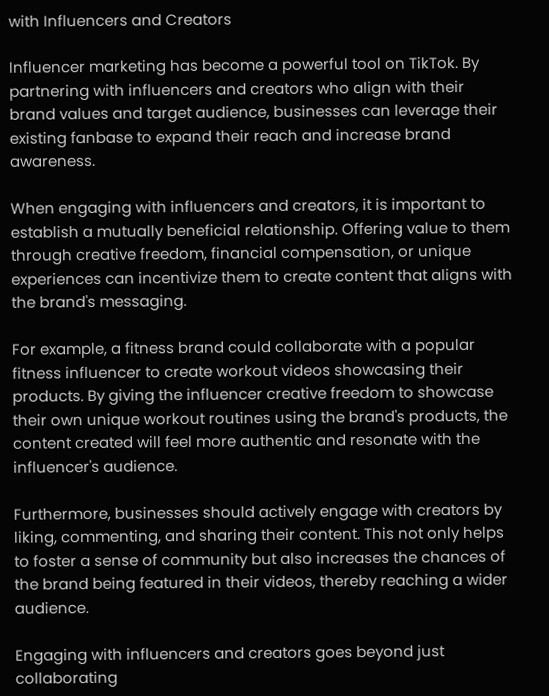with Influencers and Creators

Influencer marketing has become a powerful tool on TikTok. By partnering with influencers and creators who align with their brand values and target audience, businesses can leverage their existing fanbase to expand their reach and increase brand awareness.

When engaging with influencers and creators, it is important to establish a mutually beneficial relationship. Offering value to them through creative freedom, financial compensation, or unique experiences can incentivize them to create content that aligns with the brand's messaging.

For example, a fitness brand could collaborate with a popular fitness influencer to create workout videos showcasing their products. By giving the influencer creative freedom to showcase their own unique workout routines using the brand's products, the content created will feel more authentic and resonate with the influencer's audience.

Furthermore, businesses should actively engage with creators by liking, commenting, and sharing their content. This not only helps to foster a sense of community but also increases the chances of the brand being featured in their videos, thereby reaching a wider audience.

Engaging with influencers and creators goes beyond just collaborating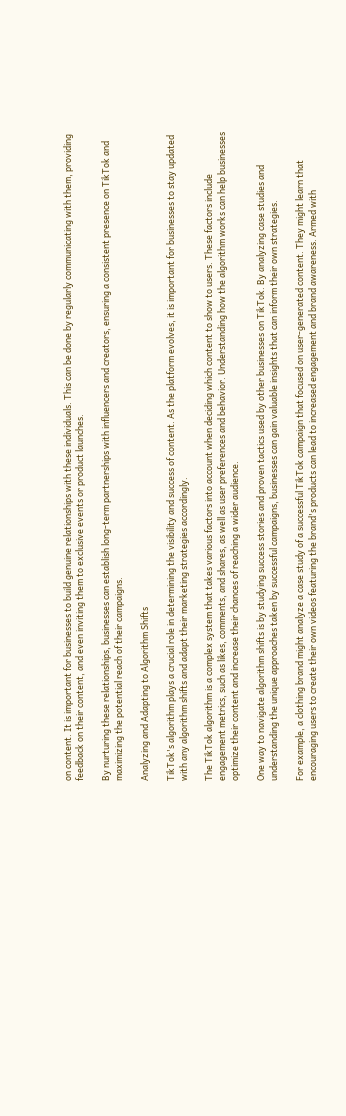on content. It is important for businesses to build genuine relationships with these individuals. This can be done by regularly communicating with them, providing feedback on their content, and even inviting them to exclusive events or product launches.

By nurturing these relationships, businesses can establish long-term partnerships with influencers and creators, ensuring a consistent presence on TikTok and maximizing the potential reach of their campaigns.

Analyzing and Adapting to Algorithm Shifts

TikTok's algorithm plays a crucial role in determining the visibility and success of content. As the platform evolves, it is important for businesses to stay updated with any algorithm shifts and adapt their marketing strategies accordingly.

The TikTok algorithm is a complex system that takes various factors into account when deciding which content to show to users. These factors include engagement metrics, such as likes, comments, and shares, as well as user preferences and behavior. Understanding how the algorithm works can help businesses optimize their content and increase their chances of reaching a wider audience.

One way to navigate algorithm shifts is by studying success stories and proven tactics used by other businesses on TikTok. By analyzing case studies and understanding the unique approaches taken by successful campaigns, businesses can gain valuable insights that can inform their own strategies.

For example, a clothing brand might analyze a case study of a successful TikTok campaign that focused on user-generated content. They might learn that encouraging users to create their own videos featuring the brand's products can lead to increased engagement and brand awareness. Armed with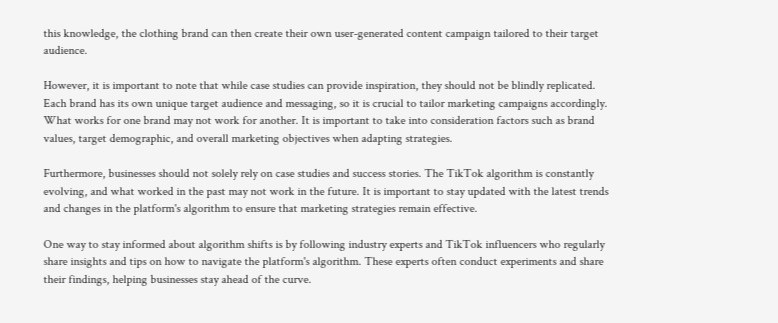this knowledge, the clothing brand can then create their own user-generated content campaign tailored to their target audience.

However, it is important to note that while case studies can provide inspiration, they should not be blindly replicated. Each brand has its own unique target audience and messaging, so it is crucial to tailor marketing campaigns accordingly. What works for one brand may not work for another. It is important to take into consideration factors such as brand values, target demographic, and overall marketing objectives when adapting strategies.

Furthermore, businesses should not solely rely on case studies and success stories. The TikTok algorithm is constantly evolving, and what worked in the past may not work in the future. It is important to stay updated with the latest trends and changes in the platform's algorithm to ensure that marketing strategies remain effective.

One way to stay informed about algorithm shifts is by following industry experts and TikTok influencers who regularly share insights and tips on how to navigate the platform's algorithm. These experts often conduct experiments and share their findings, helping businesses stay ahead of the curve.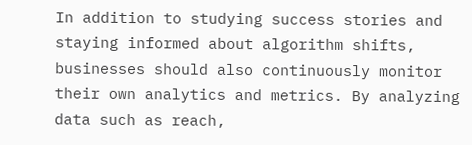In addition to studying success stories and staying informed about algorithm shifts, businesses should also continuously monitor their own analytics and metrics. By analyzing data such as reach,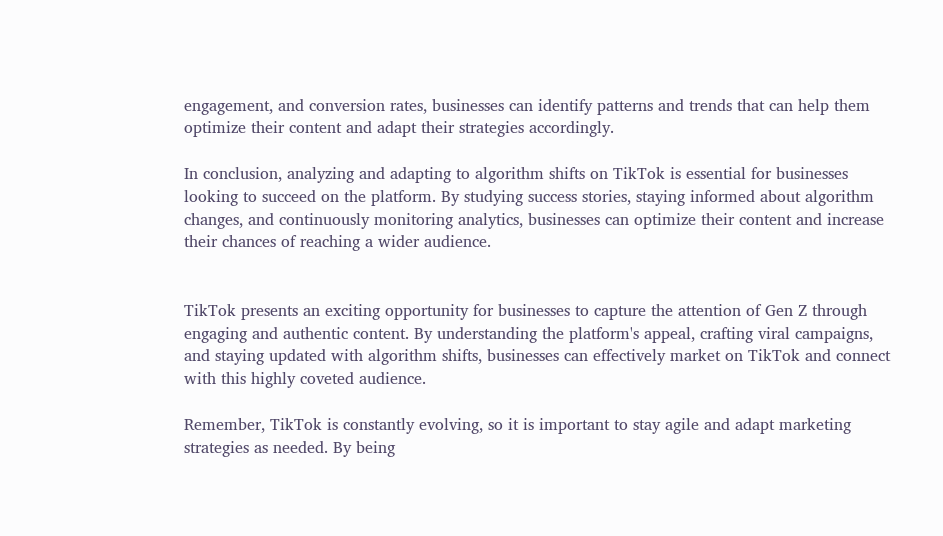engagement, and conversion rates, businesses can identify patterns and trends that can help them optimize their content and adapt their strategies accordingly.

In conclusion, analyzing and adapting to algorithm shifts on TikTok is essential for businesses looking to succeed on the platform. By studying success stories, staying informed about algorithm changes, and continuously monitoring analytics, businesses can optimize their content and increase their chances of reaching a wider audience.


TikTok presents an exciting opportunity for businesses to capture the attention of Gen Z through engaging and authentic content. By understanding the platform's appeal, crafting viral campaigns, and staying updated with algorithm shifts, businesses can effectively market on TikTok and connect with this highly coveted audience.

Remember, TikTok is constantly evolving, so it is important to stay agile and adapt marketing strategies as needed. By being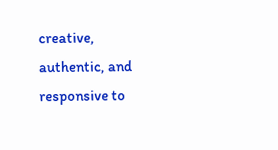creative, authentic, and responsive to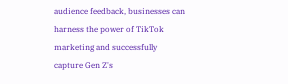audience feedback, businesses can harness the power of TikTok marketing and successfully capture Gen Z's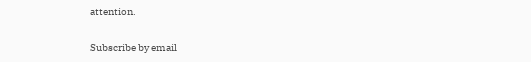attention.

Subscribe by email